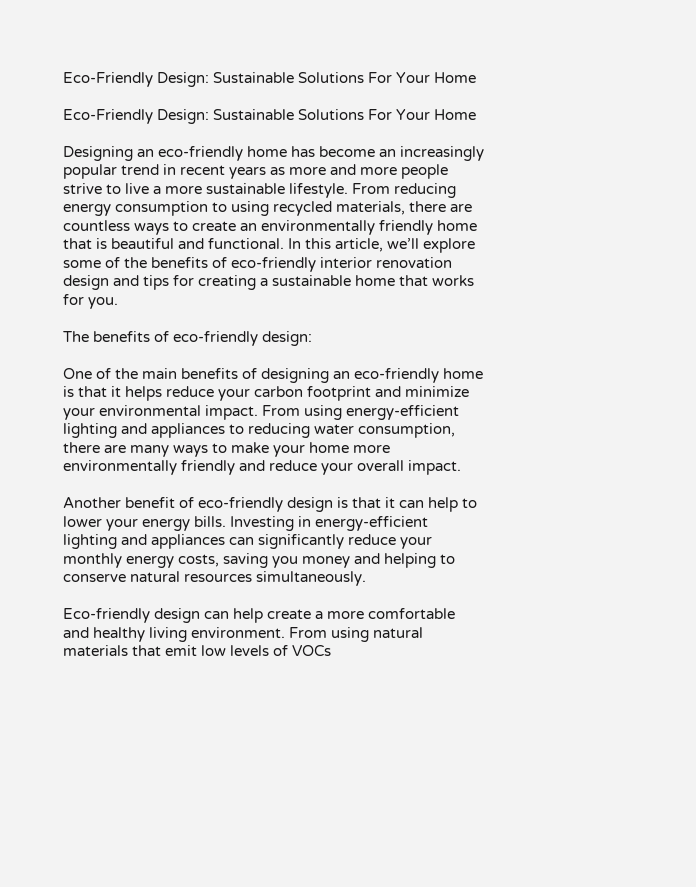Eco-Friendly Design: Sustainable Solutions For Your Home

Eco-Friendly Design: Sustainable Solutions For Your Home

Designing an eco-friendly home has become an increasingly popular trend in recent years as more and more people strive to live a more sustainable lifestyle. From reducing energy consumption to using recycled materials, there are countless ways to create an environmentally friendly home that is beautiful and functional. In this article, we’ll explore some of the benefits of eco-friendly interior renovation design and tips for creating a sustainable home that works for you.

The benefits of eco-friendly design:

One of the main benefits of designing an eco-friendly home is that it helps reduce your carbon footprint and minimize your environmental impact. From using energy-efficient lighting and appliances to reducing water consumption, there are many ways to make your home more environmentally friendly and reduce your overall impact.

Another benefit of eco-friendly design is that it can help to lower your energy bills. Investing in energy-efficient lighting and appliances can significantly reduce your monthly energy costs, saving you money and helping to conserve natural resources simultaneously.

Eco-friendly design can help create a more comfortable and healthy living environment. From using natural materials that emit low levels of VOCs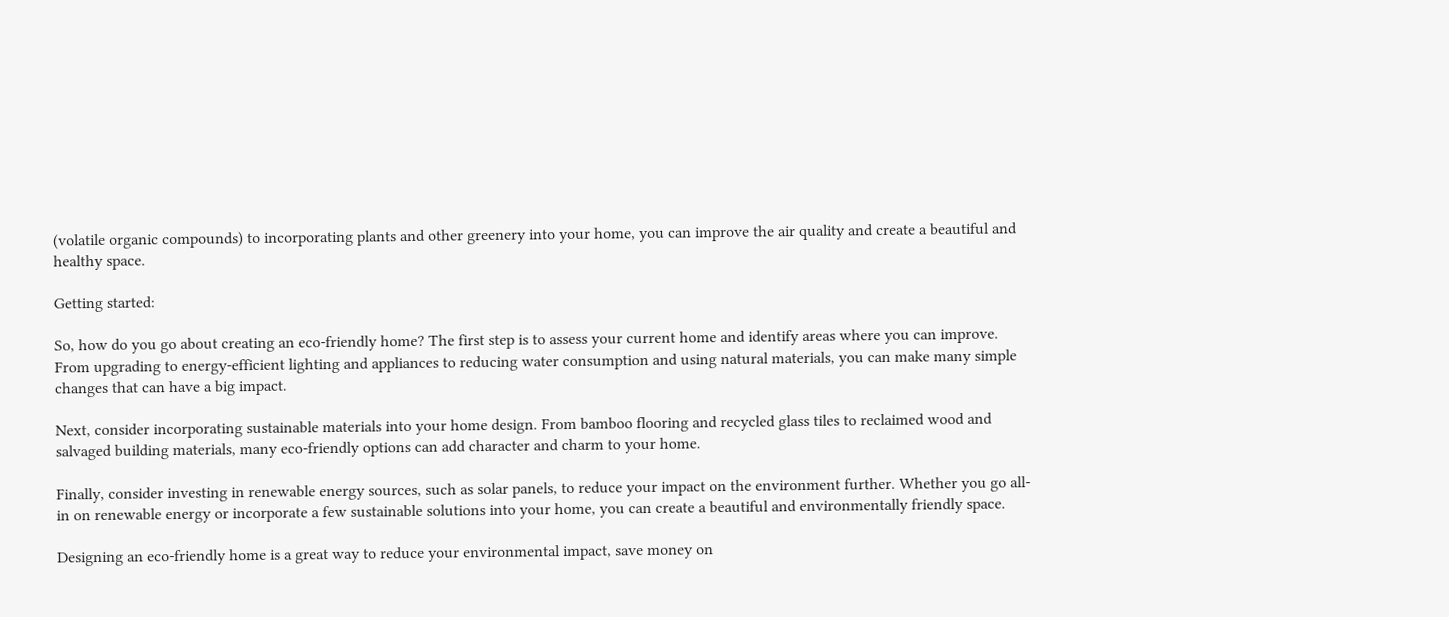(volatile organic compounds) to incorporating plants and other greenery into your home, you can improve the air quality and create a beautiful and healthy space.

Getting started:

So, how do you go about creating an eco-friendly home? The first step is to assess your current home and identify areas where you can improve. From upgrading to energy-efficient lighting and appliances to reducing water consumption and using natural materials, you can make many simple changes that can have a big impact.

Next, consider incorporating sustainable materials into your home design. From bamboo flooring and recycled glass tiles to reclaimed wood and salvaged building materials, many eco-friendly options can add character and charm to your home.

Finally, consider investing in renewable energy sources, such as solar panels, to reduce your impact on the environment further. Whether you go all-in on renewable energy or incorporate a few sustainable solutions into your home, you can create a beautiful and environmentally friendly space.

Designing an eco-friendly home is a great way to reduce your environmental impact, save money on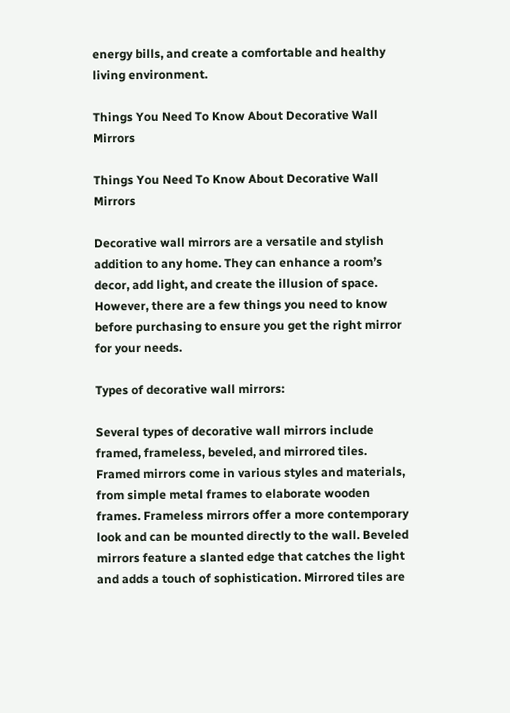energy bills, and create a comfortable and healthy living environment.

Things You Need To Know About Decorative Wall Mirrors

Things You Need To Know About Decorative Wall Mirrors

Decorative wall mirrors are a versatile and stylish addition to any home. They can enhance a room’s decor, add light, and create the illusion of space. However, there are a few things you need to know before purchasing to ensure you get the right mirror for your needs.

Types of decorative wall mirrors:

Several types of decorative wall mirrors include framed, frameless, beveled, and mirrored tiles. Framed mirrors come in various styles and materials, from simple metal frames to elaborate wooden frames. Frameless mirrors offer a more contemporary look and can be mounted directly to the wall. Beveled mirrors feature a slanted edge that catches the light and adds a touch of sophistication. Mirrored tiles are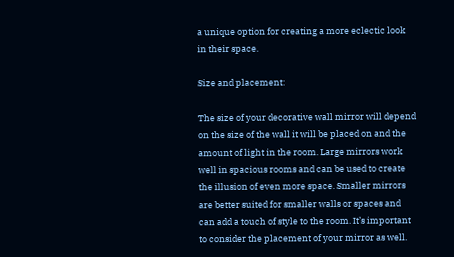a unique option for creating a more eclectic look in their space.

Size and placement:

The size of your decorative wall mirror will depend on the size of the wall it will be placed on and the amount of light in the room. Large mirrors work well in spacious rooms and can be used to create the illusion of even more space. Smaller mirrors are better suited for smaller walls or spaces and can add a touch of style to the room. It’s important to consider the placement of your mirror as well.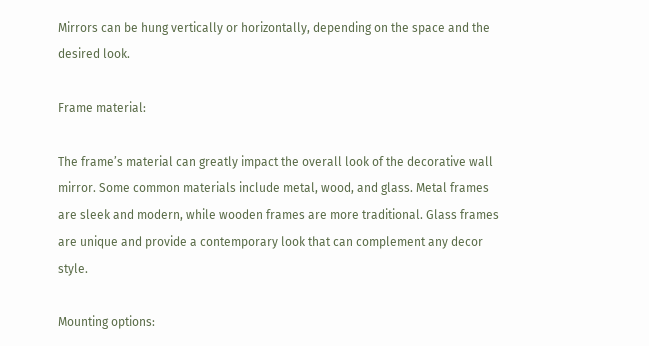Mirrors can be hung vertically or horizontally, depending on the space and the desired look.

Frame material:

The frame’s material can greatly impact the overall look of the decorative wall mirror. Some common materials include metal, wood, and glass. Metal frames are sleek and modern, while wooden frames are more traditional. Glass frames are unique and provide a contemporary look that can complement any decor style.

Mounting options: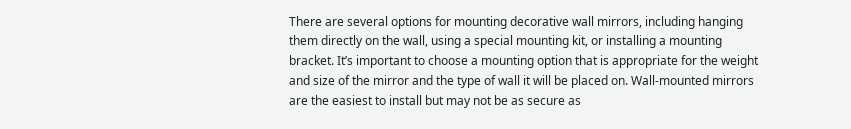There are several options for mounting decorative wall mirrors, including hanging them directly on the wall, using a special mounting kit, or installing a mounting bracket. It’s important to choose a mounting option that is appropriate for the weight and size of the mirror and the type of wall it will be placed on. Wall-mounted mirrors are the easiest to install but may not be as secure as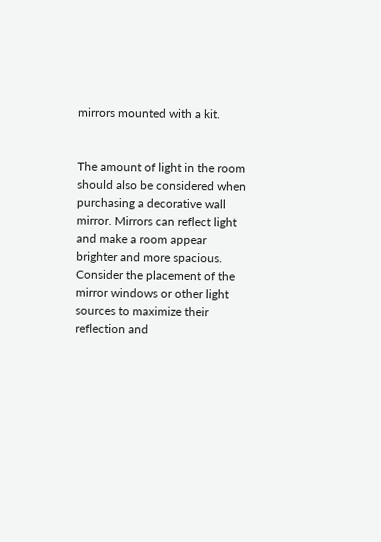mirrors mounted with a kit.


The amount of light in the room should also be considered when purchasing a decorative wall mirror. Mirrors can reflect light and make a room appear brighter and more spacious. Consider the placement of the mirror windows or other light sources to maximize their reflection and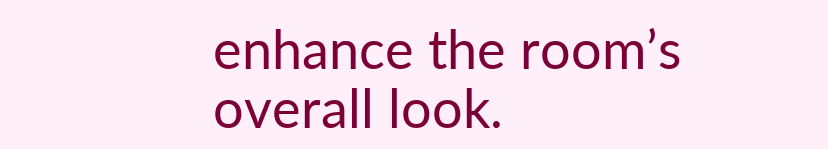enhance the room’s overall look.